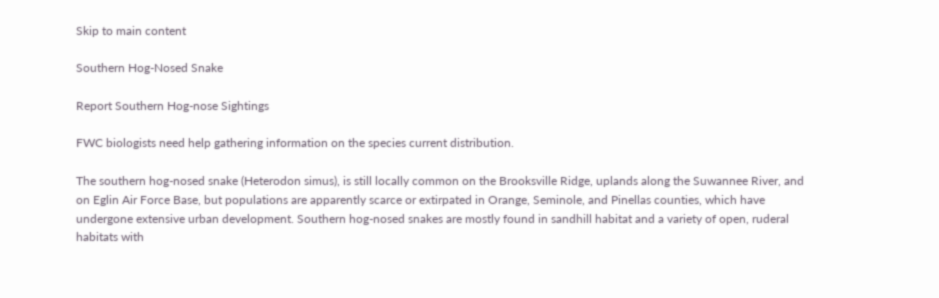Skip to main content

Southern Hog-Nosed Snake

Report Southern Hog-nose Sightings

FWC biologists need help gathering information on the species current distribution.

The southern hog-nosed snake (Heterodon simus), is still locally common on the Brooksville Ridge, uplands along the Suwannee River, and on Eglin Air Force Base, but populations are apparently scarce or extirpated in Orange, Seminole, and Pinellas counties, which have undergone extensive urban development. Southern hog-nosed snakes are mostly found in sandhill habitat and a variety of open, ruderal habitats with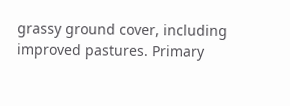grassy ground cover, including improved pastures. Primary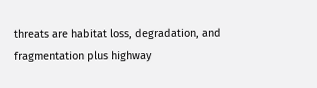threats are habitat loss, degradation, and fragmentation plus highway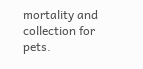mortality and collection for pets.